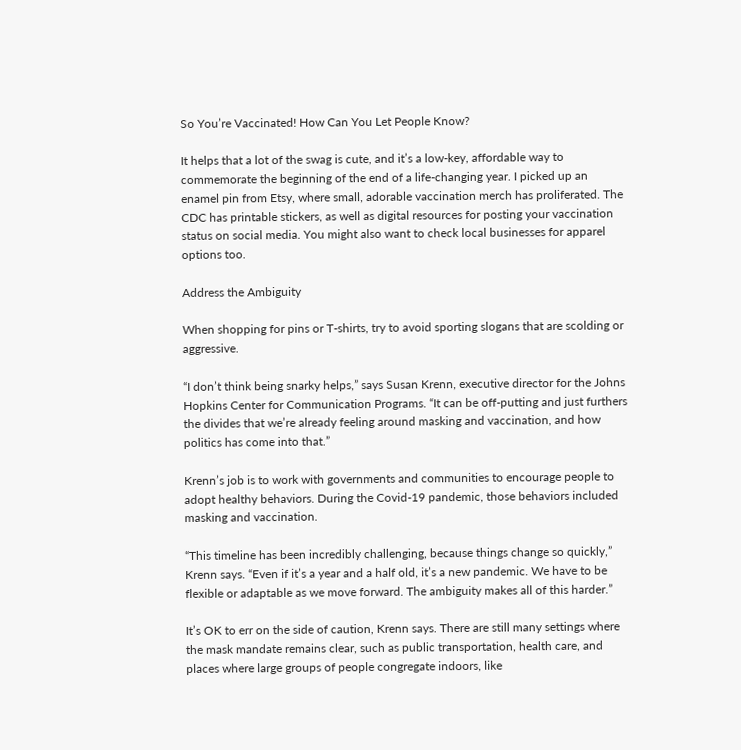So You’re Vaccinated! How Can You Let People Know?

It helps that a lot of the swag is cute, and it’s a low-key, affordable way to commemorate the beginning of the end of a life-changing year. I picked up an enamel pin from Etsy, where small, adorable vaccination merch has proliferated. The CDC has printable stickers, as well as digital resources for posting your vaccination status on social media. You might also want to check local businesses for apparel options too.

Address the Ambiguity

When shopping for pins or T-shirts, try to avoid sporting slogans that are scolding or aggressive.

“I don’t think being snarky helps,” says Susan Krenn, executive director for the Johns Hopkins Center for Communication Programs. “It can be off-putting and just furthers the divides that we’re already feeling around masking and vaccination, and how politics has come into that.”

Krenn’s job is to work with governments and communities to encourage people to adopt healthy behaviors. During the Covid-19 pandemic, those behaviors included masking and vaccination.

“This timeline has been incredibly challenging, because things change so quickly,” Krenn says. “Even if it’s a year and a half old, it’s a new pandemic. We have to be flexible or adaptable as we move forward. The ambiguity makes all of this harder.”

It’s OK to err on the side of caution, Krenn says. There are still many settings where the mask mandate remains clear, such as public transportation, health care, and places where large groups of people congregate indoors, like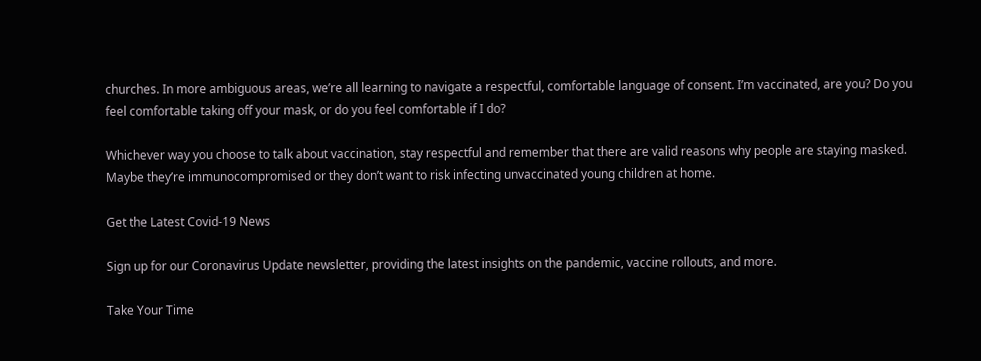churches. In more ambiguous areas, we’re all learning to navigate a respectful, comfortable language of consent. I’m vaccinated, are you? Do you feel comfortable taking off your mask, or do you feel comfortable if I do?

Whichever way you choose to talk about vaccination, stay respectful and remember that there are valid reasons why people are staying masked. Maybe they’re immunocompromised or they don’t want to risk infecting unvaccinated young children at home.

Get the Latest Covid-19 News

Sign up for our Coronavirus Update newsletter, providing the latest insights on the pandemic, vaccine rollouts, and more.

Take Your Time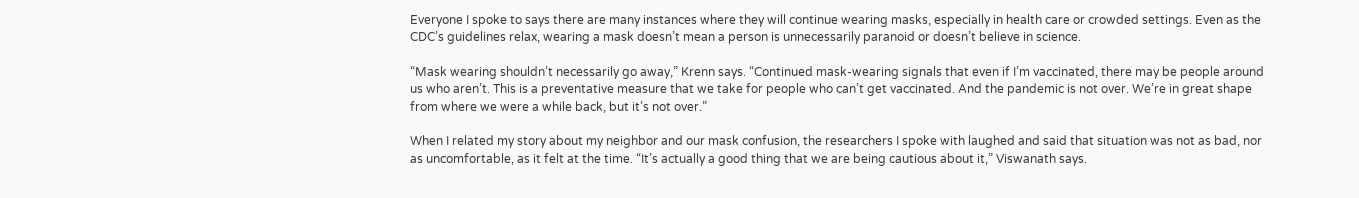Everyone I spoke to says there are many instances where they will continue wearing masks, especially in health care or crowded settings. Even as the CDC’s guidelines relax, wearing a mask doesn’t mean a person is unnecessarily paranoid or doesn’t believe in science.

“Mask wearing shouldn’t necessarily go away,” Krenn says. “Continued mask-wearing signals that even if I’m vaccinated, there may be people around us who aren’t. This is a preventative measure that we take for people who can’t get vaccinated. And the pandemic is not over. We’re in great shape from where we were a while back, but it’s not over.”

When I related my story about my neighbor and our mask confusion, the researchers I spoke with laughed and said that situation was not as bad, nor as uncomfortable, as it felt at the time. “It’s actually a good thing that we are being cautious about it,” Viswanath says.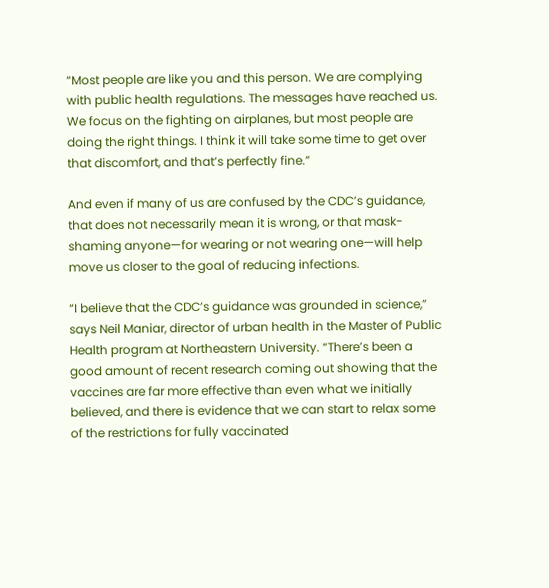“Most people are like you and this person. We are complying with public health regulations. The messages have reached us. We focus on the fighting on airplanes, but most people are doing the right things. I think it will take some time to get over that discomfort, and that’s perfectly fine.”

And even if many of us are confused by the CDC’s guidance, that does not necessarily mean it is wrong, or that mask-shaming anyone—for wearing or not wearing one—will help move us closer to the goal of reducing infections.

“I believe that the CDC’s guidance was grounded in science,” says Neil Maniar, director of urban health in the Master of Public Health program at Northeastern University. “There’s been a good amount of recent research coming out showing that the vaccines are far more effective than even what we initially believed, and there is evidence that we can start to relax some of the restrictions for fully vaccinated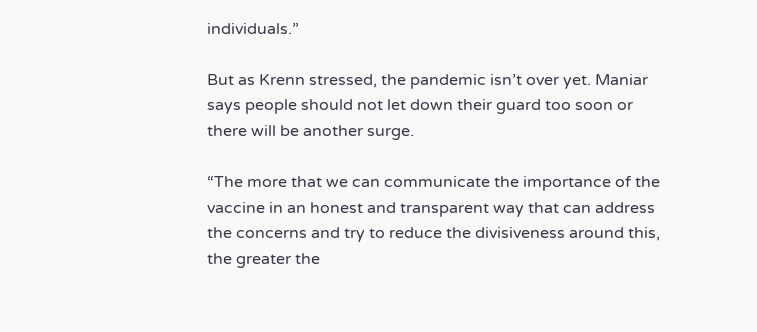individuals.”

But as Krenn stressed, the pandemic isn’t over yet. Maniar says people should not let down their guard too soon or there will be another surge.

“The more that we can communicate the importance of the vaccine in an honest and transparent way that can address the concerns and try to reduce the divisiveness around this, the greater the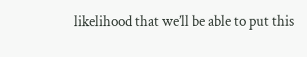likelihood that we’ll be able to put this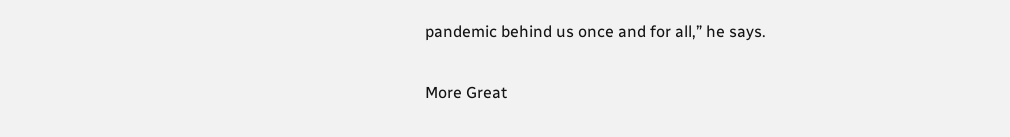pandemic behind us once and for all,” he says.

More Great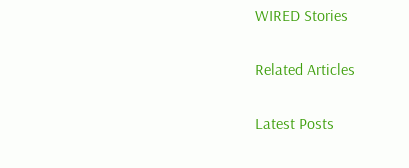WIRED Stories

Related Articles

Latest Posts